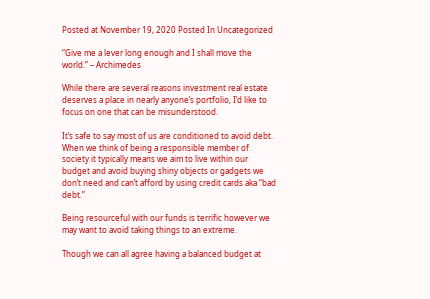Posted at November 19, 2020 Posted In Uncategorized

“Give me a lever long enough and I shall move the world.” – Archimedes

While there are several reasons investment real estate deserves a place in nearly anyone’s portfolio, I’d like to focus on one that can be misunderstood.

It’s safe to say most of us are conditioned to avoid debt. When we think of being a responsible member of society it typically means we aim to live within our budget and avoid buying shiny objects or gadgets we don’t need and can’t afford by using credit cards aka “bad debt.”

Being resourceful with our funds is terrific however we may want to avoid taking things to an extreme.

Though we can all agree having a balanced budget at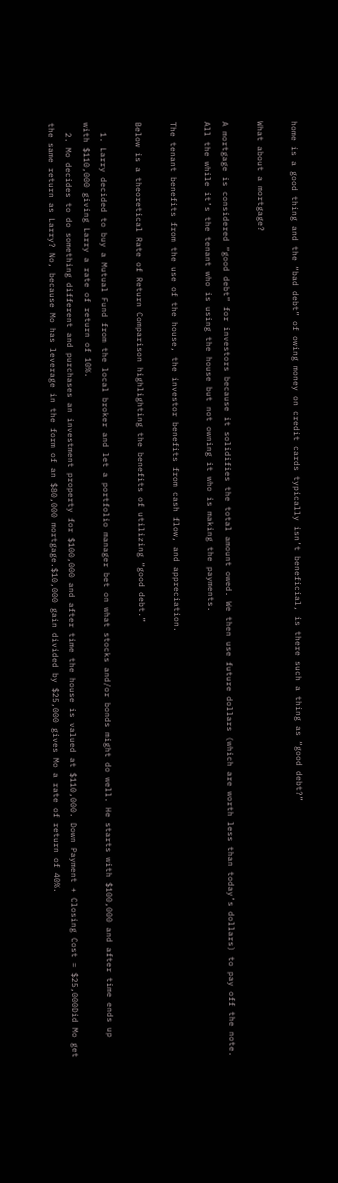home is a good thing and the “bad debt” of owing money on credit cards typically isn’t beneficial, is there such a thing as “good debt?”

What about a mortgage?

A mortgage is considered “good debt” for investors because it solidifies the total amount owed. We then use future dollars (which are worth less than today’s dollars) to pay off the note. All the while it’s the tenant who is using the house but not owning it who is making the payments.

The tenant benefits from the use of the house, the investor benefits from cash flow, and appreciation.

Below is a theoretical Rate of Return Comparison highlighting the benefits of utilizing “good debt.”

  1. Larry decided to buy a Mutual Fund from the local broker and let a portfolio manager bet on what stocks and/or bonds might do well. He starts with $100,000 and after time ends up with $110,000 giving Larry a rate of return of 10%.
  2. Mo decides to do something different and purchases an investment property for $100,000 and after time the house is valued at $110,000. Down Payment + Closing Cost = $25,000Did Mo get the same return as Larry? No, because Mo has leverage in the form of an $80,000 mortgage.$10,000 gain divided by $25,000 gives Mo a rate of return of 40%.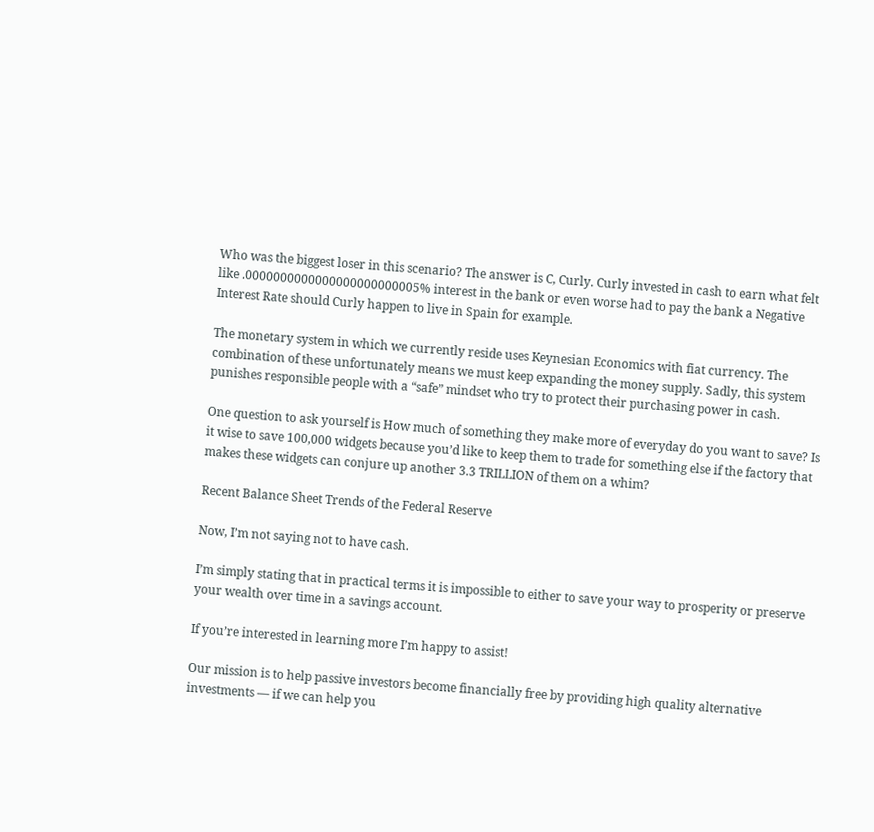Who was the biggest loser in this scenario? The answer is C, Curly. Curly invested in cash to earn what felt like .0000000000000000000000005% interest in the bank or even worse had to pay the bank a Negative Interest Rate should Curly happen to live in Spain for example.

The monetary system in which we currently reside uses Keynesian Economics with fiat currency. The combination of these unfortunately means we must keep expanding the money supply. Sadly, this system punishes responsible people with a “safe” mindset who try to protect their purchasing power in cash.

One question to ask yourself is How much of something they make more of everyday do you want to save? Is it wise to save 100,000 widgets because you’d like to keep them to trade for something else if the factory that makes these widgets can conjure up another 3.3 TRILLION of them on a whim?

Recent Balance Sheet Trends of the Federal Reserve

Now, I’m not saying not to have cash.

I’m simply stating that in practical terms it is impossible to either to save your way to prosperity or preserve your wealth over time in a savings account.

If you’re interested in learning more I’m happy to assist!

Our mission is to help passive investors become financially free by providing high quality alternative investments — if we can help you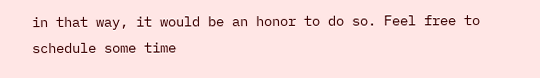in that way, it would be an honor to do so. Feel free to schedule some time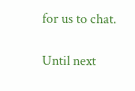for us to chat.

Until next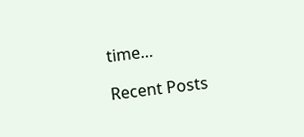time…

Recent Posts